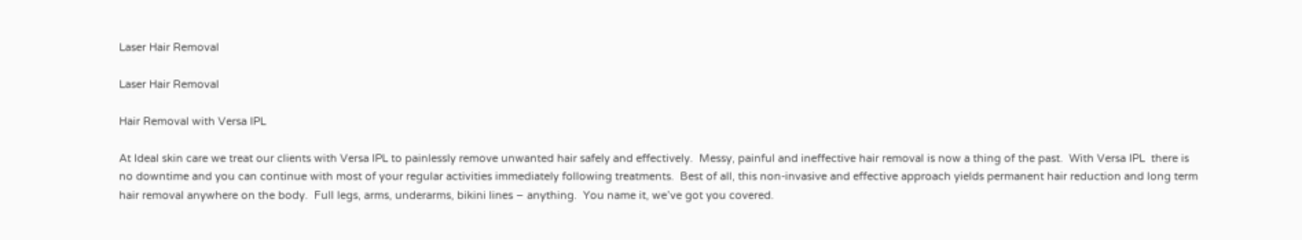Laser Hair Removal

Laser Hair Removal

Hair Removal with Versa IPL

At Ideal skin care we treat our clients with Versa IPL to painlessly remove unwanted hair safely and effectively.  Messy, painful and ineffective hair removal is now a thing of the past.  With Versa IPL  there is no downtime and you can continue with most of your regular activities immediately following treatments.  Best of all, this non-invasive and effective approach yields permanent hair reduction and long term hair removal anywhere on the body.  Full legs, arms, underarms, bikini lines – anything.  You name it, we’ve got you covered.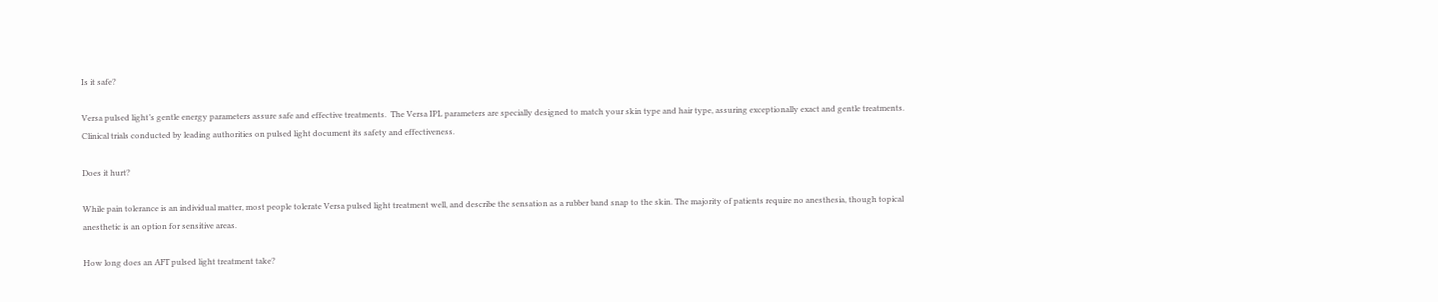Is it safe?

Versa pulsed light’s gentle energy parameters assure safe and effective treatments.  The Versa IPL parameters are specially designed to match your skin type and hair type, assuring exceptionally exact and gentle treatments. Clinical trials conducted by leading authorities on pulsed light document its safety and effectiveness.

Does it hurt?

While pain tolerance is an individual matter, most people tolerate Versa pulsed light treatment well, and describe the sensation as a rubber band snap to the skin. The majority of patients require no anesthesia, though topical anesthetic is an option for sensitive areas.

How long does an AFT pulsed light treatment take?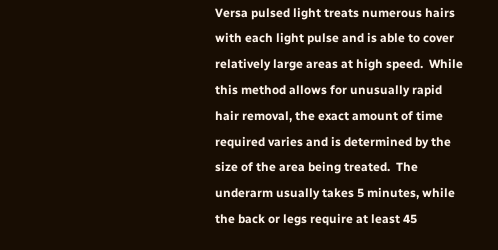Versa pulsed light treats numerous hairs with each light pulse and is able to cover relatively large areas at high speed.  While this method allows for unusually rapid hair removal, the exact amount of time required varies and is determined by the size of the area being treated.  The underarm usually takes 5 minutes, while the back or legs require at least 45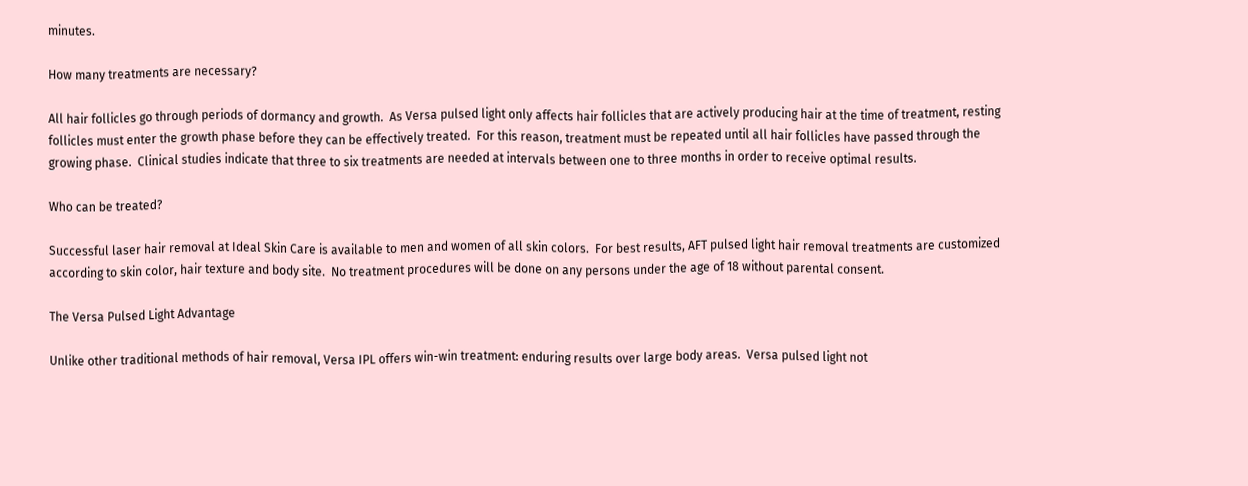minutes.

How many treatments are necessary?

All hair follicles go through periods of dormancy and growth.  As Versa pulsed light only affects hair follicles that are actively producing hair at the time of treatment, resting follicles must enter the growth phase before they can be effectively treated.  For this reason, treatment must be repeated until all hair follicles have passed through the growing phase.  Clinical studies indicate that three to six treatments are needed at intervals between one to three months in order to receive optimal results.

Who can be treated?

Successful laser hair removal at Ideal Skin Care is available to men and women of all skin colors.  For best results, AFT pulsed light hair removal treatments are customized according to skin color, hair texture and body site.  No treatment procedures will be done on any persons under the age of 18 without parental consent.

The Versa Pulsed Light Advantage

Unlike other traditional methods of hair removal, Versa IPL offers win-win treatment: enduring results over large body areas.  Versa pulsed light not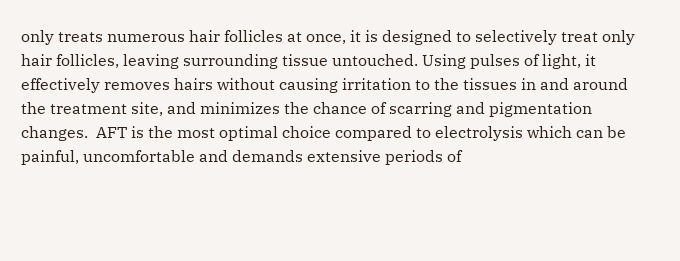only treats numerous hair follicles at once, it is designed to selectively treat only hair follicles, leaving surrounding tissue untouched. Using pulses of light, it effectively removes hairs without causing irritation to the tissues in and around the treatment site, and minimizes the chance of scarring and pigmentation changes.  AFT is the most optimal choice compared to electrolysis which can be painful, uncomfortable and demands extensive periods of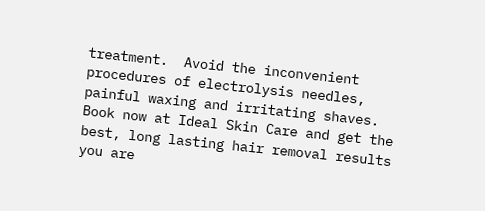treatment.  Avoid the inconvenient procedures of electrolysis needles, painful waxing and irritating shaves.  Book now at Ideal Skin Care and get the best, long lasting hair removal results you are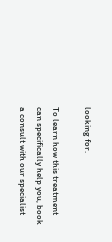looking for.

To learn how this treatment can specifically help you, book a consult with our specialist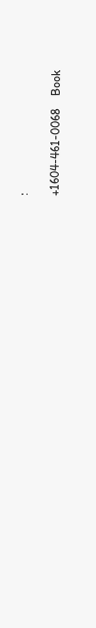:

+1604-461-0068    Book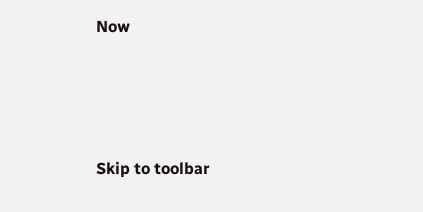Now




Skip to toolbar